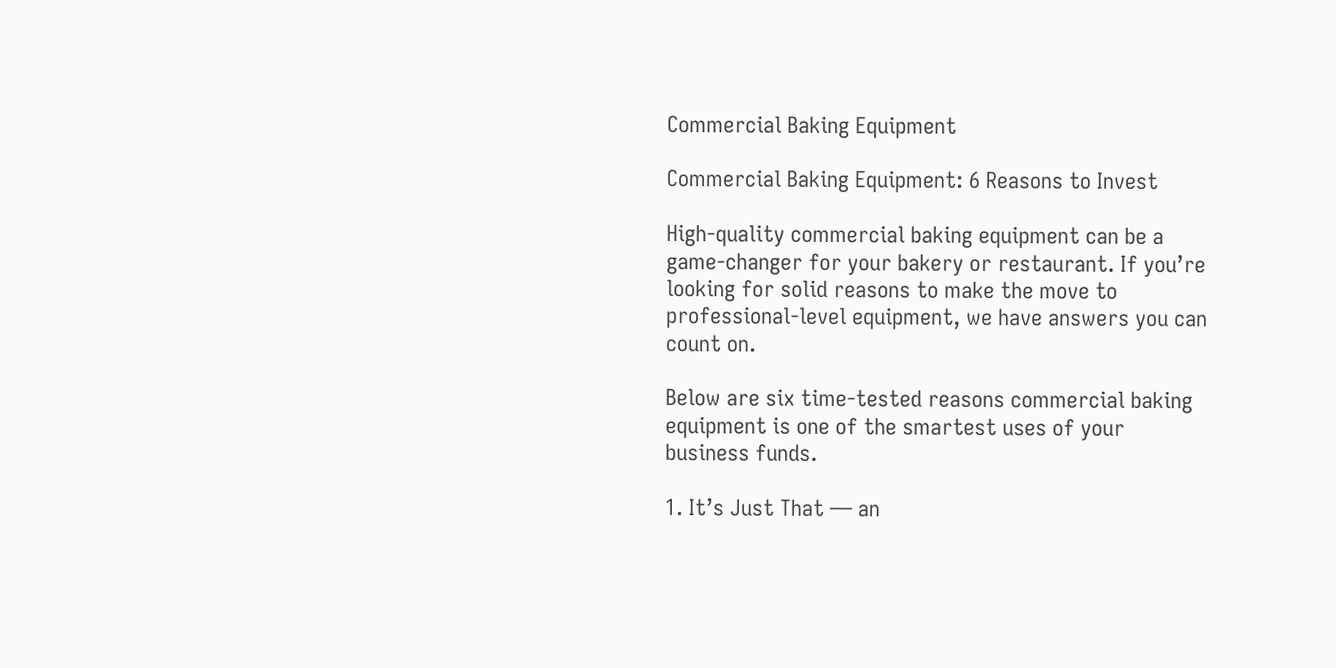Commercial Baking Equipment

Commercial Baking Equipment: 6 Reasons to Invest

High-quality commercial baking equipment can be a game-changer for your bakery or restaurant. If you’re looking for solid reasons to make the move to professional-level equipment, we have answers you can count on.

Below are six time-tested reasons commercial baking equipment is one of the smartest uses of your business funds.

1. It’s Just That — an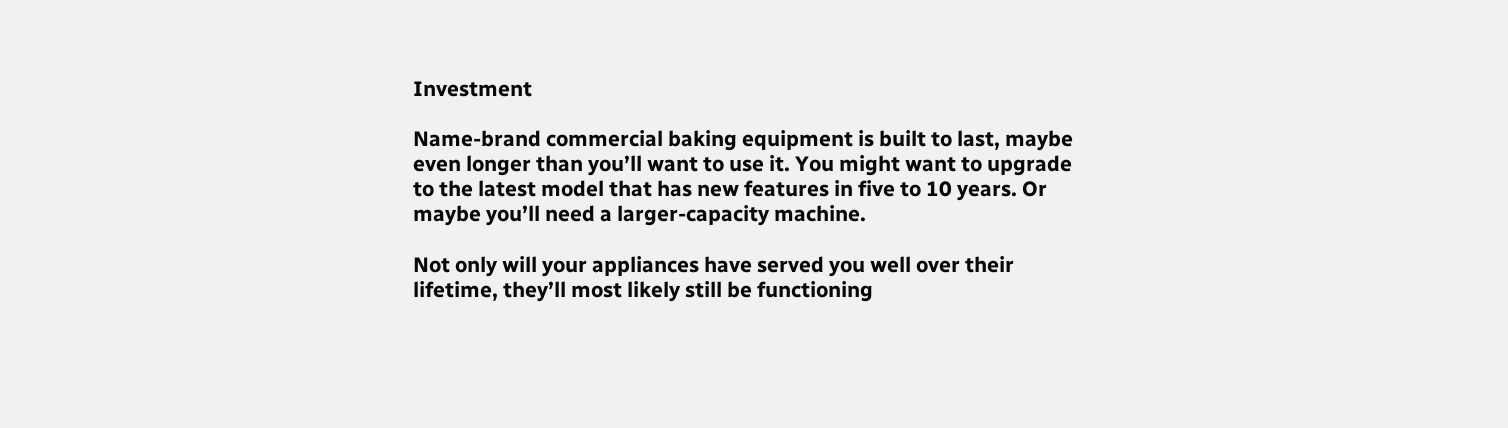Investment

Name-brand commercial baking equipment is built to last, maybe even longer than you’ll want to use it. You might want to upgrade to the latest model that has new features in five to 10 years. Or maybe you’ll need a larger-capacity machine.

Not only will your appliances have served you well over their lifetime, they’ll most likely still be functioning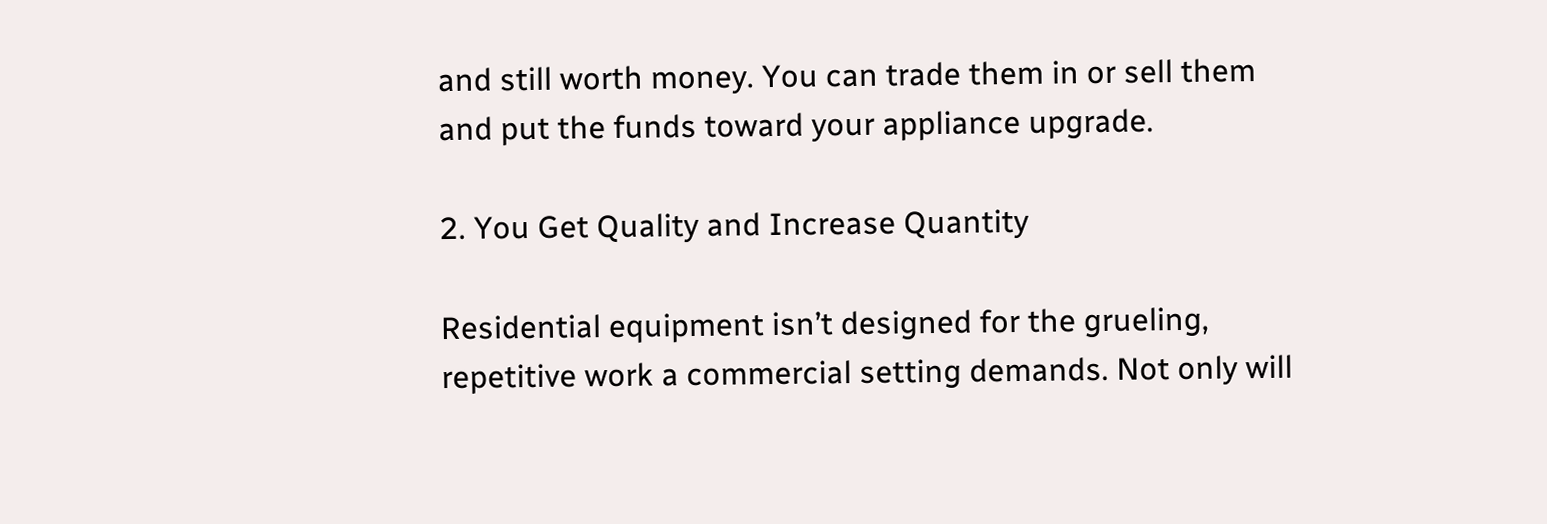and still worth money. You can trade them in or sell them and put the funds toward your appliance upgrade.

2. You Get Quality and Increase Quantity

Residential equipment isn’t designed for the grueling, repetitive work a commercial setting demands. Not only will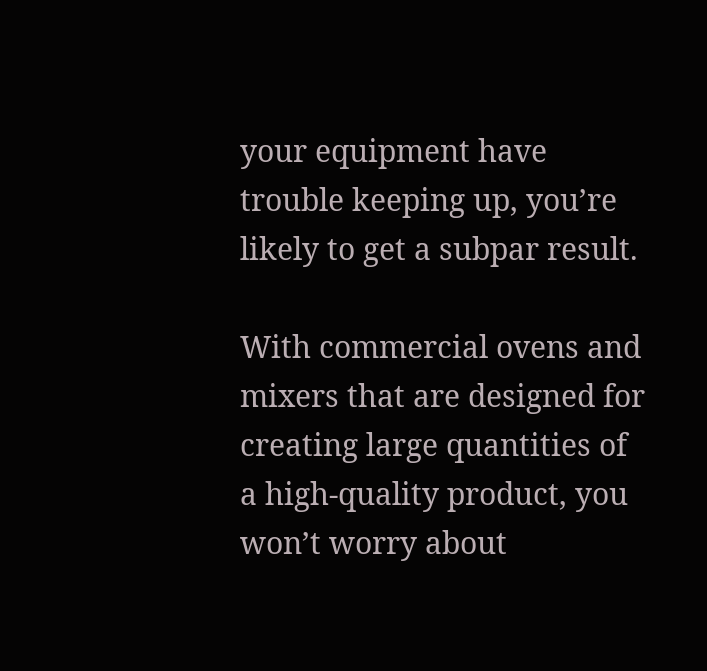your equipment have trouble keeping up, you’re likely to get a subpar result.

With commercial ovens and mixers that are designed for creating large quantities of a high-quality product, you won’t worry about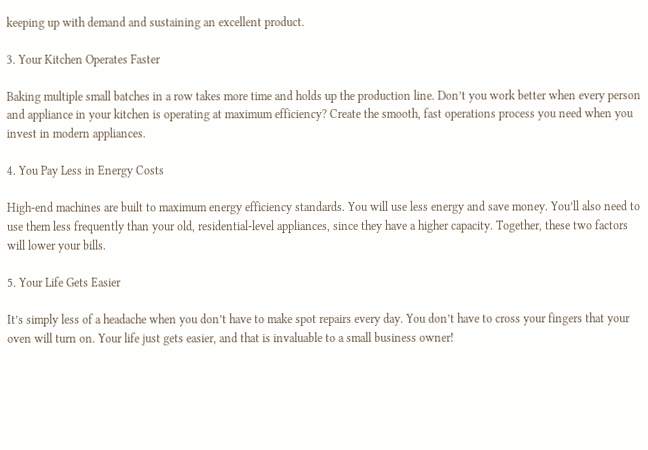keeping up with demand and sustaining an excellent product.

3. Your Kitchen Operates Faster

Baking multiple small batches in a row takes more time and holds up the production line. Don’t you work better when every person and appliance in your kitchen is operating at maximum efficiency? Create the smooth, fast operations process you need when you invest in modern appliances.

4. You Pay Less in Energy Costs

High-end machines are built to maximum energy efficiency standards. You will use less energy and save money. You’ll also need to use them less frequently than your old, residential-level appliances, since they have a higher capacity. Together, these two factors will lower your bills.

5. Your Life Gets Easier

It’s simply less of a headache when you don’t have to make spot repairs every day. You don’t have to cross your fingers that your oven will turn on. Your life just gets easier, and that is invaluable to a small business owner!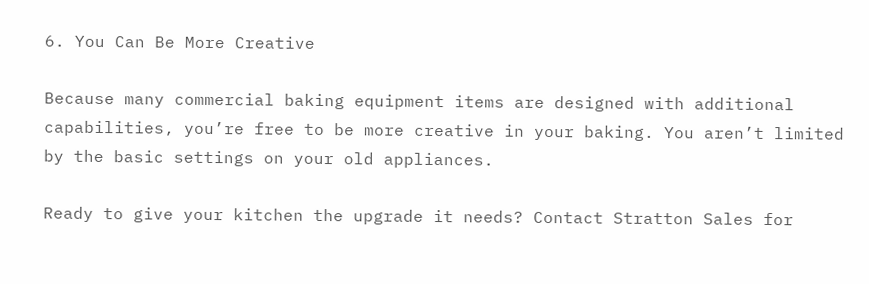6. You Can Be More Creative

Because many commercial baking equipment items are designed with additional capabilities, you’re free to be more creative in your baking. You aren’t limited by the basic settings on your old appliances.

Ready to give your kitchen the upgrade it needs? Contact Stratton Sales for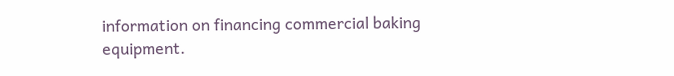information on financing commercial baking equipment.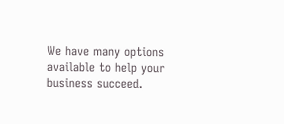We have many options available to help your business succeed.